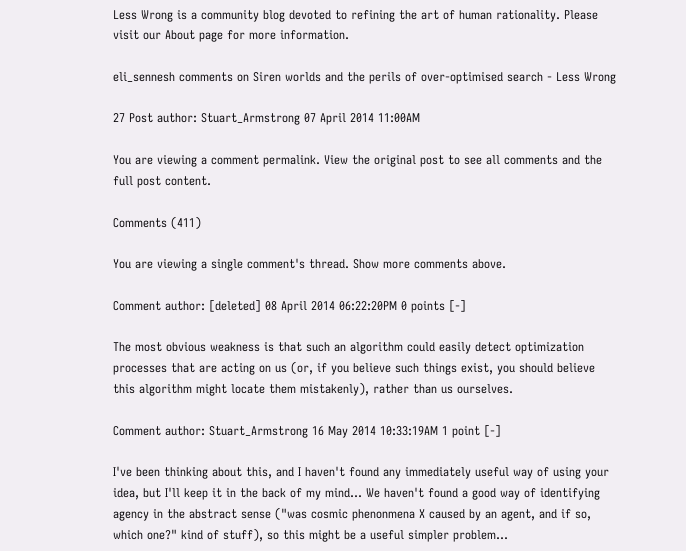Less Wrong is a community blog devoted to refining the art of human rationality. Please visit our About page for more information.

eli_sennesh comments on Siren worlds and the perils of over-optimised search - Less Wrong

27 Post author: Stuart_Armstrong 07 April 2014 11:00AM

You are viewing a comment permalink. View the original post to see all comments and the full post content.

Comments (411)

You are viewing a single comment's thread. Show more comments above.

Comment author: [deleted] 08 April 2014 06:22:20PM 0 points [-]

The most obvious weakness is that such an algorithm could easily detect optimization processes that are acting on us (or, if you believe such things exist, you should believe this algorithm might locate them mistakenly), rather than us ourselves.

Comment author: Stuart_Armstrong 16 May 2014 10:33:19AM 1 point [-]

I've been thinking about this, and I haven't found any immediately useful way of using your idea, but I'll keep it in the back of my mind... We haven't found a good way of identifying agency in the abstract sense ("was cosmic phenonmena X caused by an agent, and if so, which one?" kind of stuff), so this might be a useful simpler problem...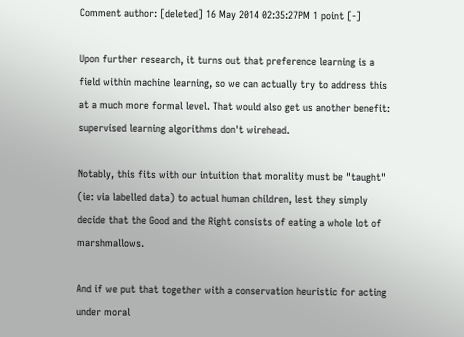Comment author: [deleted] 16 May 2014 02:35:27PM 1 point [-]

Upon further research, it turns out that preference learning is a field within machine learning, so we can actually try to address this at a much more formal level. That would also get us another benefit: supervised learning algorithms don't wirehead.

Notably, this fits with our intuition that morality must be "taught" (ie: via labelled data) to actual human children, lest they simply decide that the Good and the Right consists of eating a whole lot of marshmallows.

And if we put that together with a conservation heuristic for acting under moral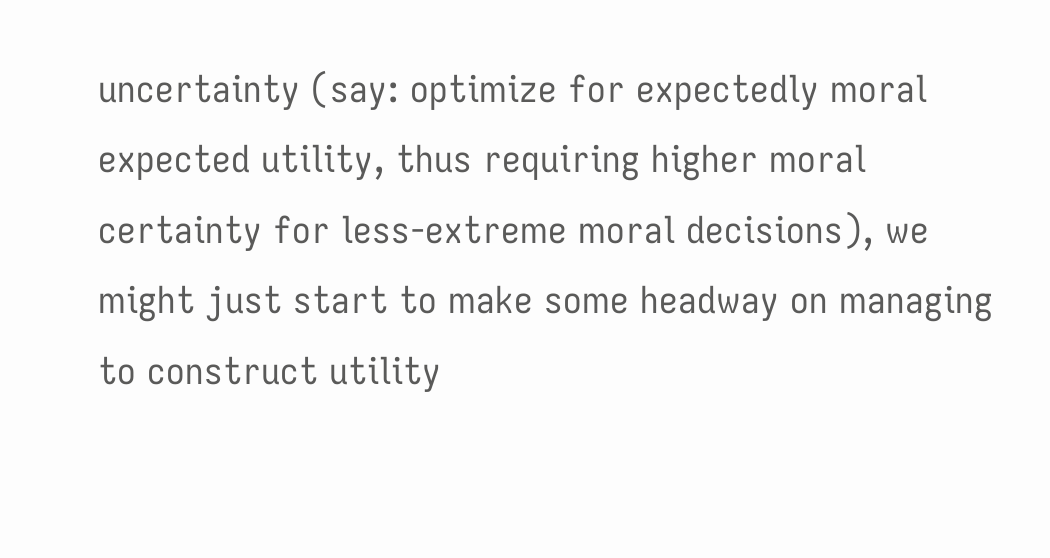uncertainty (say: optimize for expectedly moral expected utility, thus requiring higher moral certainty for less-extreme moral decisions), we might just start to make some headway on managing to construct utility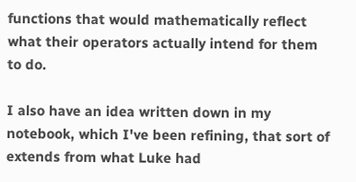functions that would mathematically reflect what their operators actually intend for them to do.

I also have an idea written down in my notebook, which I've been refining, that sort of extends from what Luke had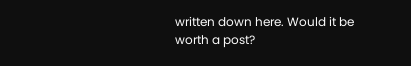written down here. Would it be worth a post?